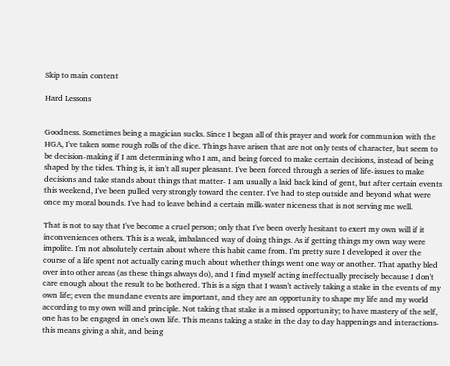Skip to main content

Hard Lessons


Goodness. Sometimes being a magician sucks. Since I began all of this prayer and work for communion with the HGA, I've taken some rough rolls of the dice. Things have arisen that are not only tests of character, but seem to be decision-making if I am determining who I am, and being forced to make certain decisions, instead of being shaped by the tides. Thing is, it isn't all super pleasant. I've been forced through a series of life-issues to make decisions and take stands about things that matter- I am usually a laid back kind of gent, but after certain events this weekend, I've been pulled very strongly toward the center. I've had to step outside and beyond what were once my moral bounds. I've had to leave behind a certain milk-water niceness that is not serving me well.

That is not to say that I've become a cruel person; only that I've been overly hesitant to exert my own will if it inconveniences others. This is a weak, imbalanced way of doing things. As if getting things my own way were impolite. I'm not absolutely certain about where this habit came from. I'm pretty sure I developed it over the course of a life spent not actually caring much about whether things went one way or another. That apathy bled over into other areas (as these things always do), and I find myself acting ineffectually precisely because I don't care enough about the result to be bothered. This is a sign that I wasn't actively taking a stake in the events of my own life; even the mundane events are important, and they are an opportunity to shape my life and my world according to my own will and principle. Not taking that stake is a missed opportunity; to have mastery of the self, one has to be engaged in one's own life. This means taking a stake in the day to day happenings and interactions-this means giving a shit, and being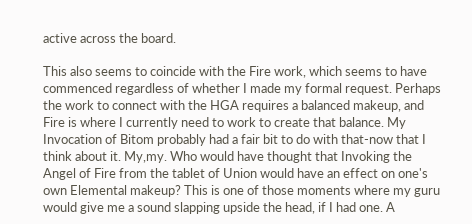active across the board.

This also seems to coincide with the Fire work, which seems to have commenced regardless of whether I made my formal request. Perhaps the work to connect with the HGA requires a balanced makeup, and Fire is where I currently need to work to create that balance. My Invocation of Bitom probably had a fair bit to do with that-now that I think about it. My,my. Who would have thought that Invoking the Angel of Fire from the tablet of Union would have an effect on one's own Elemental makeup? This is one of those moments where my guru would give me a sound slapping upside the head, if I had one. A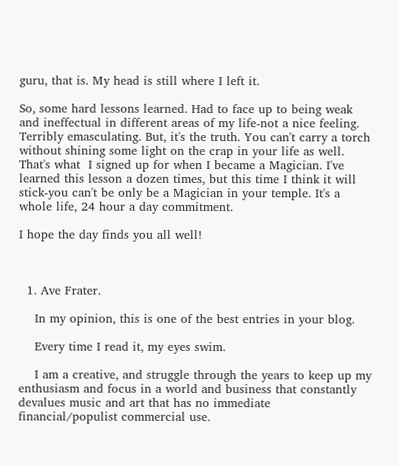guru, that is. My head is still where I left it.

So, some hard lessons learned. Had to face up to being weak and ineffectual in different areas of my life-not a nice feeling. Terribly emasculating. But, it's the truth. You can't carry a torch without shining some light on the crap in your life as well. That's what  I signed up for when I became a Magician. I've learned this lesson a dozen times, but this time I think it will stick-you can't be only be a Magician in your temple. It's a whole life, 24 hour a day commitment.

I hope the day finds you all well!



  1. Ave Frater.

    In my opinion, this is one of the best entries in your blog.

    Every time I read it, my eyes swim.

    I am a creative, and struggle through the years to keep up my enthusiasm and focus in a world and business that constantly devalues music and art that has no immediate financial/populist commercial use.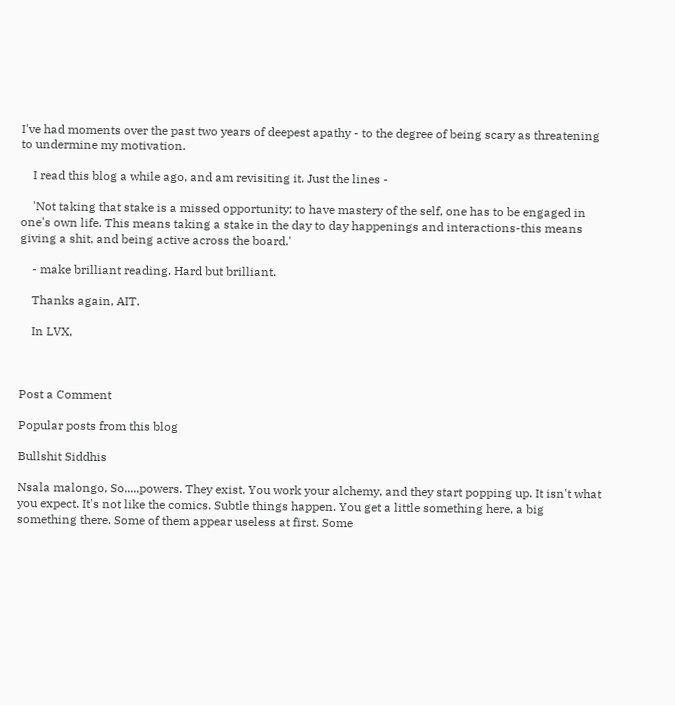I've had moments over the past two years of deepest apathy - to the degree of being scary as threatening to undermine my motivation.

    I read this blog a while ago, and am revisiting it. Just the lines -

    'Not taking that stake is a missed opportunity; to have mastery of the self, one has to be engaged in one's own life. This means taking a stake in the day to day happenings and interactions-this means giving a shit, and being active across the board.'

    - make brilliant reading. Hard but brilliant.

    Thanks again, AIT.

    In LVX,



Post a Comment

Popular posts from this blog

Bullshit Siddhis

Nsala malongo, So.....powers. They exist. You work your alchemy, and they start popping up. It isn't what you expect. It's not like the comics. Subtle things happen. You get a little something here, a big something there. Some of them appear useless at first. Some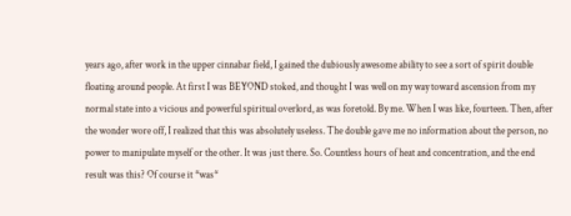years ago, after work in the upper cinnabar field, I gained the dubiously awesome ability to see a sort of spirit double floating around people. At first I was BEYOND stoked, and thought I was well on my way toward ascension from my normal state into a vicious and powerful spiritual overlord, as was foretold. By me. When I was like, fourteen. Then, after the wonder wore off, I realized that this was absolutely useless. The double gave me no information about the person, no power to manipulate myself or the other. It was just there. So. Countless hours of heat and concentration, and the end result was this? Of course it *was*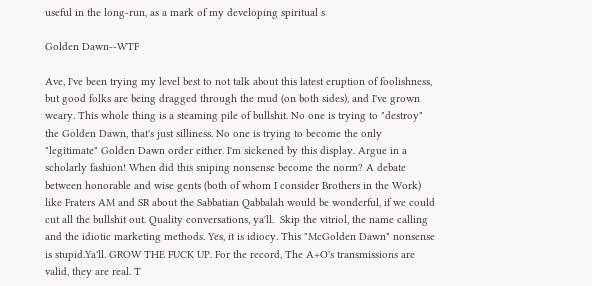useful in the long-run, as a mark of my developing spiritual s

Golden Dawn--WTF

Ave, I've been trying my level best to not talk about this latest eruption of foolishness, but good folks are being dragged through the mud (on both sides), and I've grown weary. This whole thing is a steaming pile of bullshit. No one is trying to "destroy" the Golden Dawn, that's just silliness. No one is trying to become the only "legitimate" Golden Dawn order either. I'm sickened by this display. Argue in a scholarly fashion! When did this sniping nonsense become the norm? A debate between honorable and wise gents (both of whom I consider Brothers in the Work) like Fraters AM and SR about the Sabbatian Qabbalah would be wonderful, if we could cut all the bullshit out. Quality conversations, ya'll.  Skip the vitriol, the name calling and the idiotic marketing methods. Yes, it is idiocy. This "McGolden Dawn" nonsense is stupid.Ya'll. GROW THE FUCK UP. For the record, The A+O's transmissions are valid, they are real. T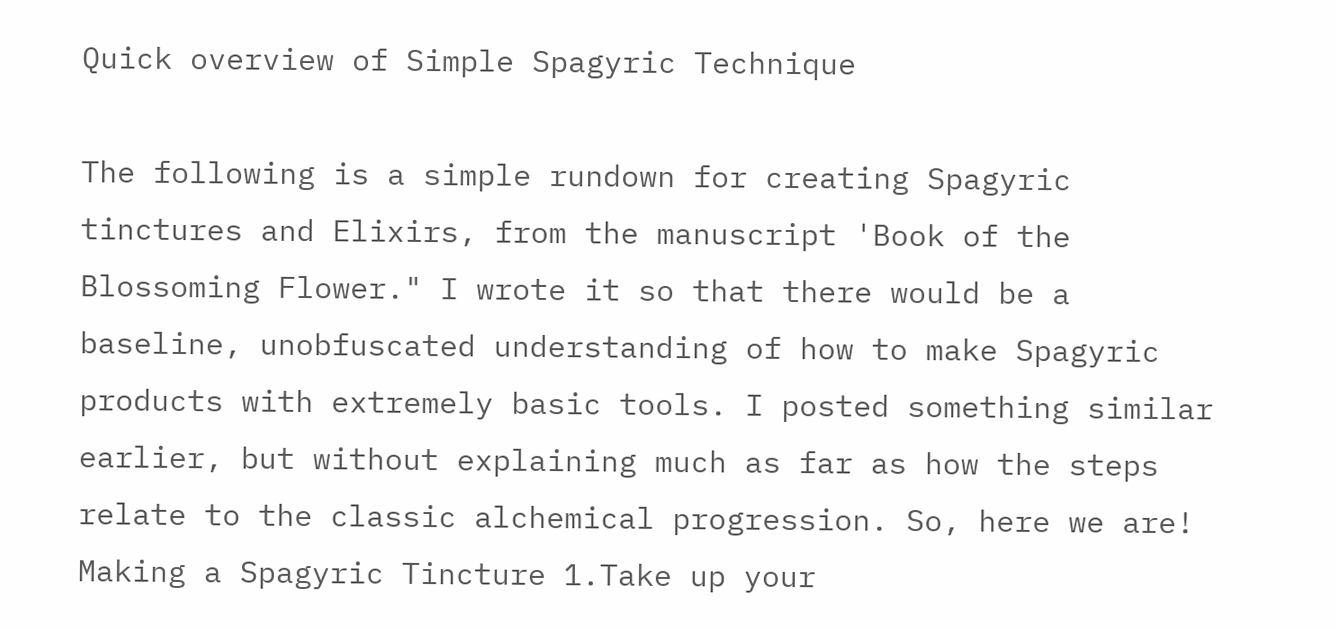Quick overview of Simple Spagyric Technique

The following is a simple rundown for creating Spagyric tinctures and Elixirs, from the manuscript 'Book of the Blossoming Flower." I wrote it so that there would be a baseline, unobfuscated understanding of how to make Spagyric products with extremely basic tools. I posted something similar earlier, but without explaining much as far as how the steps relate to the classic alchemical progression. So, here we are! Making a Spagyric Tincture 1.Take up your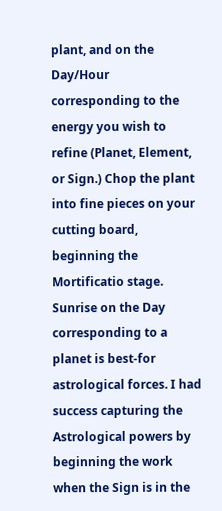plant, and on the Day/Hour corresponding to the energy you wish to refine (Planet, Element, or Sign.) Chop the plant into fine pieces on your cutting board, beginning the Mortificatio stage. Sunrise on the Day corresponding to a planet is best-for astrological forces. I had success capturing the Astrological powers by beginning the work when the Sign is in the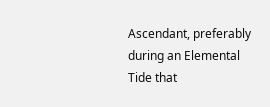Ascendant, preferably during an Elemental Tide that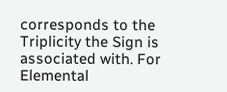corresponds to the Triplicity the Sign is associated with. For Elemental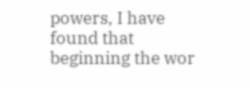powers, I have found that beginning the wor